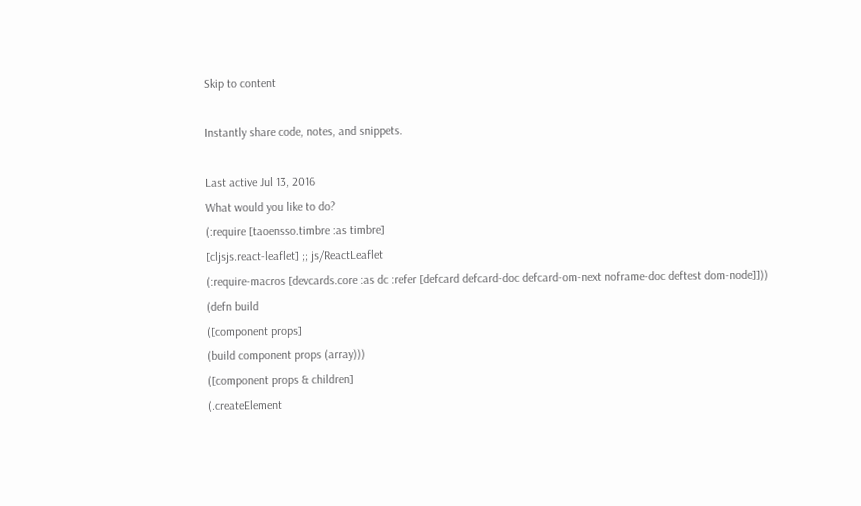Skip to content

Instantly share code, notes, and snippets.

Last active Jul 13, 2016
What would you like to do?
(:require [taoensso.timbre :as timbre]
[cljsjs.react-leaflet] ;; js/ReactLeaflet
(:require-macros [devcards.core :as dc :refer [defcard defcard-doc defcard-om-next noframe-doc deftest dom-node]]))
(defn build
([component props]
(build component props (array)))
([component props & children]
(.createElement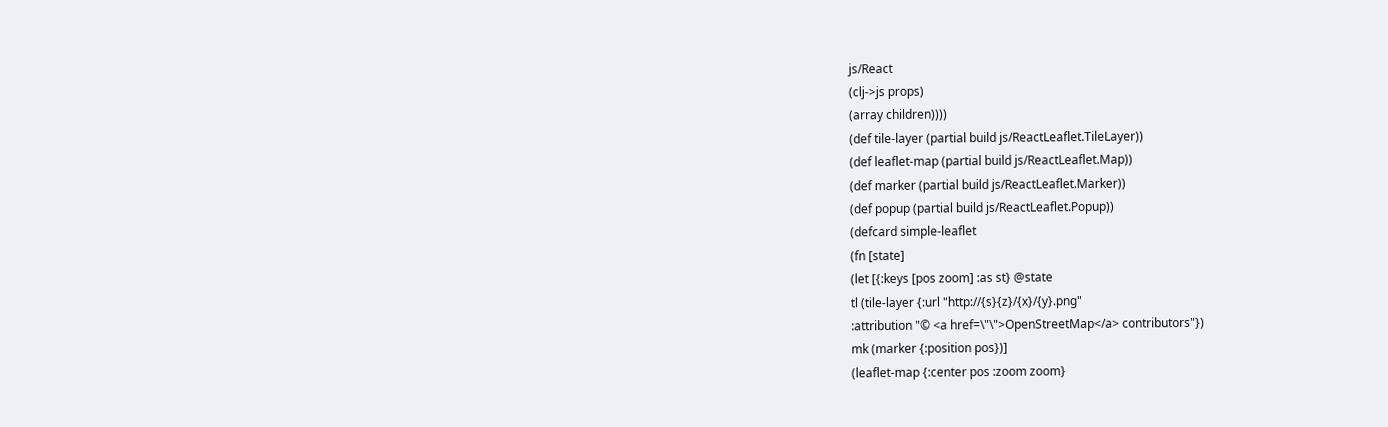js/React
(clj->js props)
(array children))))
(def tile-layer (partial build js/ReactLeaflet.TileLayer))
(def leaflet-map (partial build js/ReactLeaflet.Map))
(def marker (partial build js/ReactLeaflet.Marker))
(def popup (partial build js/ReactLeaflet.Popup))
(defcard simple-leaflet
(fn [state]
(let [{:keys [pos zoom] :as st} @state
tl (tile-layer {:url "http://{s}{z}/{x}/{y}.png"
:attribution "© <a href=\"\">OpenStreetMap</a> contributors"})
mk (marker {:position pos})]
(leaflet-map {:center pos :zoom zoom}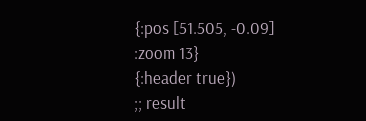{:pos [51.505, -0.09]
:zoom 13}
{:header true})
;; result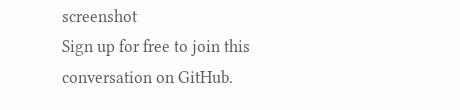screenshot
Sign up for free to join this conversation on GitHub.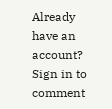Already have an account? Sign in to comment